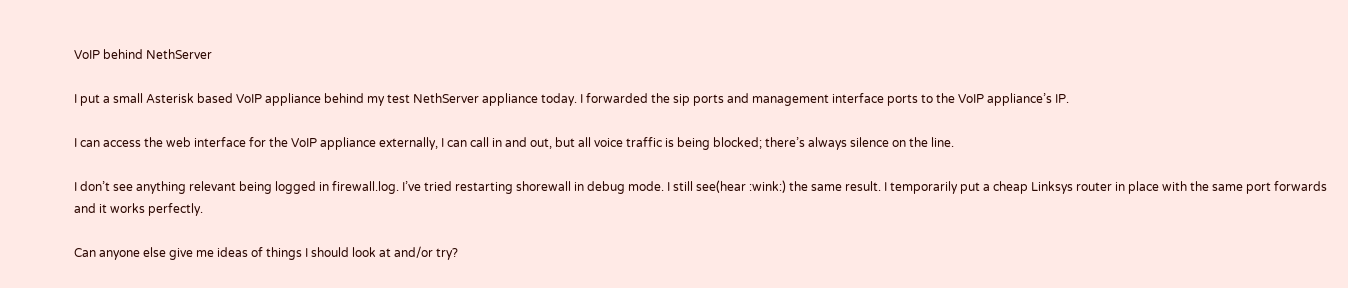VoIP behind NethServer

I put a small Asterisk based VoIP appliance behind my test NethServer appliance today. I forwarded the sip ports and management interface ports to the VoIP appliance’s IP.

I can access the web interface for the VoIP appliance externally, I can call in and out, but all voice traffic is being blocked; there’s always silence on the line.

I don’t see anything relevant being logged in firewall.log. I’ve tried restarting shorewall in debug mode. I still see(hear :wink:) the same result. I temporarily put a cheap Linksys router in place with the same port forwards and it works perfectly.

Can anyone else give me ideas of things I should look at and/or try?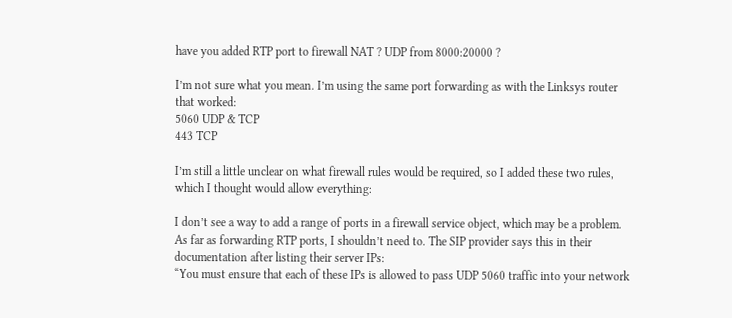have you added RTP port to firewall NAT ? UDP from 8000:20000 ?

I’m not sure what you mean. I’m using the same port forwarding as with the Linksys router that worked:
5060 UDP & TCP
443 TCP

I’m still a little unclear on what firewall rules would be required, so I added these two rules, which I thought would allow everything:

I don’t see a way to add a range of ports in a firewall service object, which may be a problem. As far as forwarding RTP ports, I shouldn’t need to. The SIP provider says this in their documentation after listing their server IPs:
“You must ensure that each of these IPs is allowed to pass UDP 5060 traffic into your network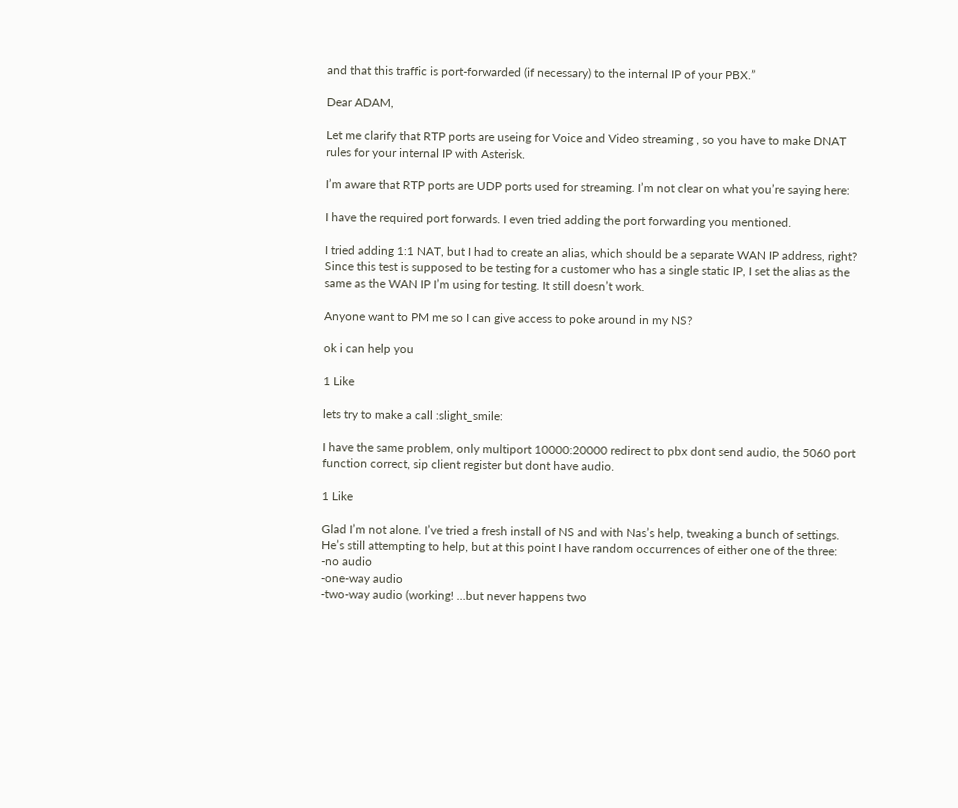and that this traffic is port‐forwarded (if necessary) to the internal IP of your PBX.”

Dear ADAM,

Let me clarify that RTP ports are useing for Voice and Video streaming , so you have to make DNAT rules for your internal IP with Asterisk.

I’m aware that RTP ports are UDP ports used for streaming. I’m not clear on what you’re saying here:

I have the required port forwards. I even tried adding the port forwarding you mentioned.

I tried adding 1:1 NAT, but I had to create an alias, which should be a separate WAN IP address, right? Since this test is supposed to be testing for a customer who has a single static IP, I set the alias as the same as the WAN IP I’m using for testing. It still doesn’t work.

Anyone want to PM me so I can give access to poke around in my NS?

ok i can help you

1 Like

lets try to make a call :slight_smile:

I have the same problem, only multiport 10000:20000 redirect to pbx dont send audio, the 5060 port function correct, sip client register but dont have audio.

1 Like

Glad I’m not alone. I’ve tried a fresh install of NS and with Nas’s help, tweaking a bunch of settings. He’s still attempting to help, but at this point I have random occurrences of either one of the three:
-no audio
-one-way audio
-two-way audio (working! …but never happens two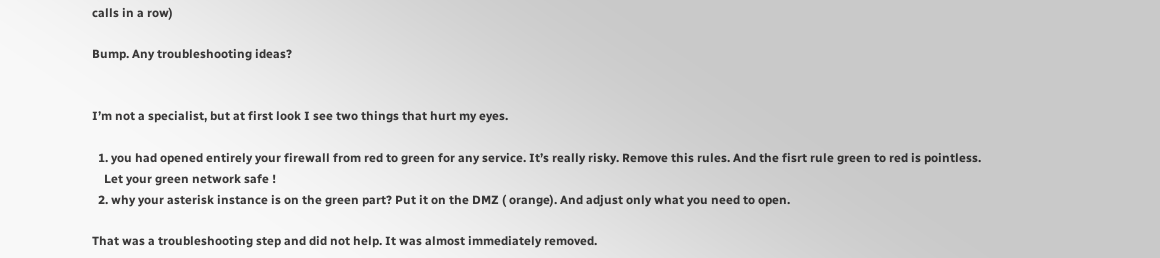calls in a row)

Bump. Any troubleshooting ideas?


I’m not a specialist, but at first look I see two things that hurt my eyes.

  1. you had opened entirely your firewall from red to green for any service. It’s really risky. Remove this rules. And the fisrt rule green to red is pointless.
    Let your green network safe !
  2. why your asterisk instance is on the green part? Put it on the DMZ ( orange). And adjust only what you need to open.

That was a troubleshooting step and did not help. It was almost immediately removed.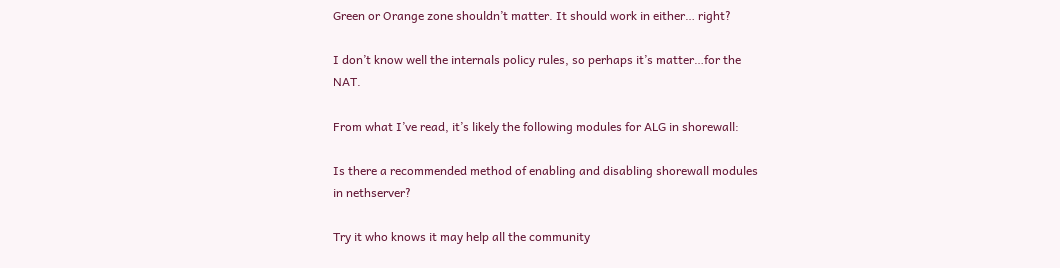Green or Orange zone shouldn’t matter. It should work in either… right?

I don’t know well the internals policy rules, so perhaps it’s matter…for the NAT.

From what I’ve read, it’s likely the following modules for ALG in shorewall:

Is there a recommended method of enabling and disabling shorewall modules in nethserver?

Try it who knows it may help all the community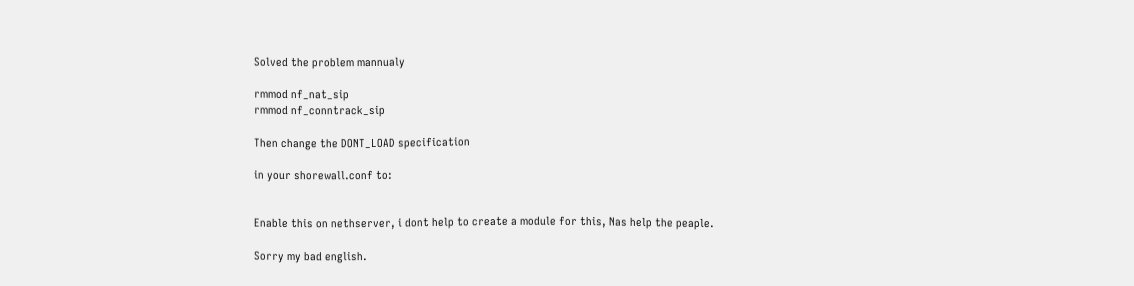Solved the problem mannualy

rmmod nf_nat_sip
rmmod nf_conntrack_sip

Then change the DONT_LOAD specification

in your shorewall.conf to:


Enable this on nethserver, i dont help to create a module for this, Nas help the peaple.

Sorry my bad english.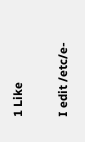1 Like

I edit /etc/e-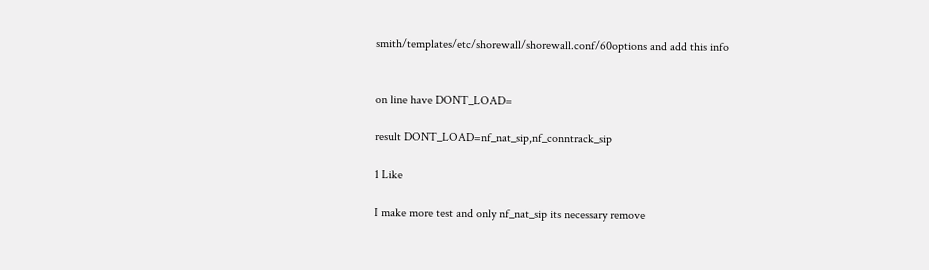smith/templates/etc/shorewall/shorewall.conf/60options and add this info


on line have DONT_LOAD=

result DONT_LOAD=nf_nat_sip,nf_conntrack_sip

1 Like

I make more test and only nf_nat_sip its necessary remove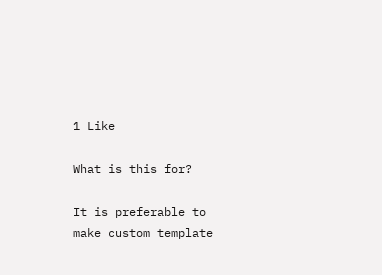1 Like

What is this for?

It is preferable to make custom template